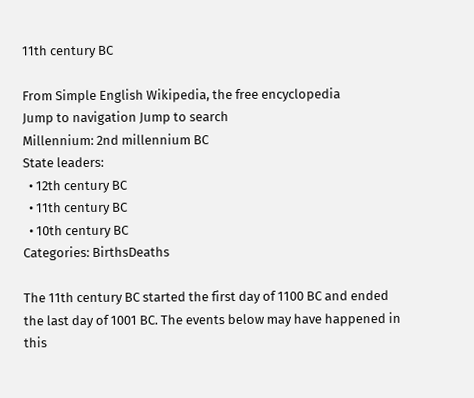11th century BC

From Simple English Wikipedia, the free encyclopedia
Jump to navigation Jump to search
Millennium: 2nd millennium BC
State leaders:
  • 12th century BC
  • 11th century BC
  • 10th century BC
Categories: BirthsDeaths

The 11th century BC started the first day of 1100 BC and ended the last day of 1001 BC. The events below may have happened in this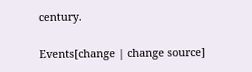century.

Events[change | change source]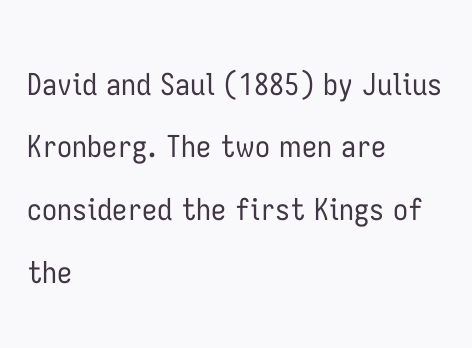David and Saul (1885) by Julius Kronberg. The two men are considered the first Kings of the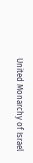United Monarchy of Israel